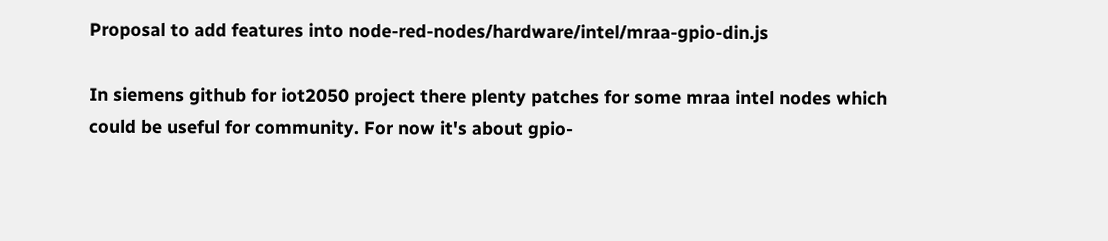Proposal to add features into node-red-nodes/hardware/intel/mraa-gpio-din.js

In siemens github for iot2050 project there plenty patches for some mraa intel nodes which could be useful for community. For now it's about gpio-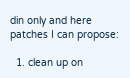din only and here patches I can propose:

  1. clean up on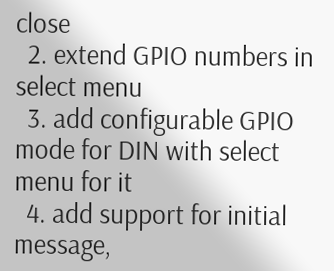close
  2. extend GPIO numbers in select menu
  3. add configurable GPIO mode for DIN with select menu for it
  4. add support for initial message,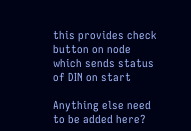this provides check button on node which sends status of DIN on start

Anything else need to be added here?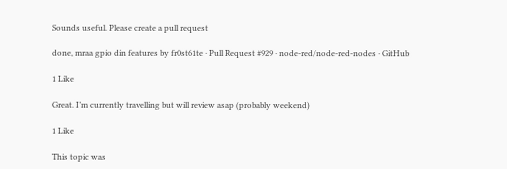Sounds useful. Please create a pull request

done, mraa gpio din features by fr0st61te · Pull Request #929 · node-red/node-red-nodes · GitHub

1 Like

Great. I’m currently travelling but will review asap (probably weekend)

1 Like

This topic was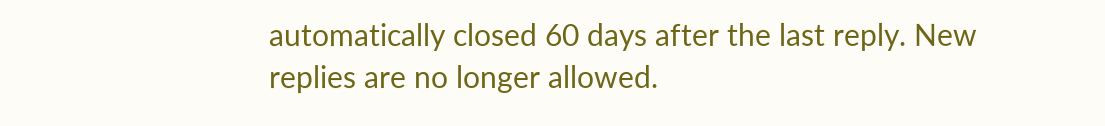automatically closed 60 days after the last reply. New replies are no longer allowed.